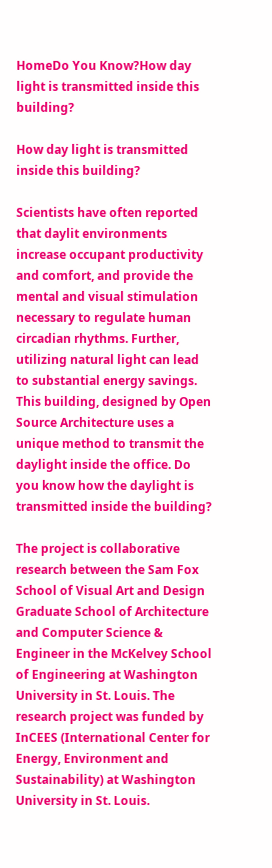HomeDo You Know?How day light is transmitted inside this building?

How day light is transmitted inside this building?

Scientists have often reported that daylit environments increase occupant productivity and comfort, and provide the mental and visual stimulation necessary to regulate human circadian rhythms. Further, utilizing natural light can lead to substantial energy savings. This building, designed by Open Source Architecture uses a unique method to transmit the daylight inside the office. Do you know how the daylight is transmitted inside the building?

The project is collaborative research between the Sam Fox School of Visual Art and Design Graduate School of Architecture and Computer Science & Engineer in the McKelvey School of Engineering at Washington University in St. Louis. The research project was funded by InCEES (International Center for Energy, Environment and Sustainability) at Washington University in St. Louis.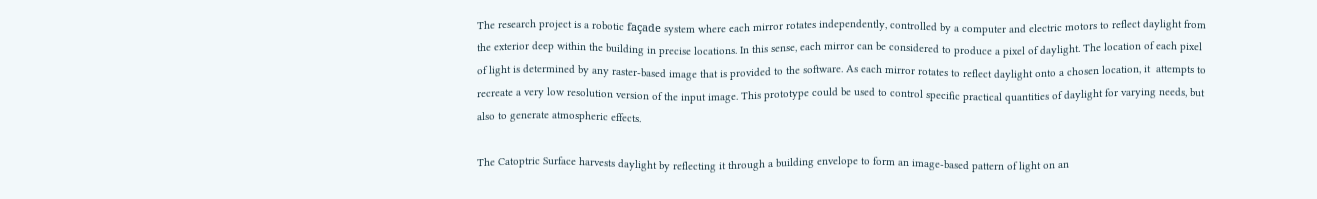The research project is a robotic façade system where each mirror rotates independently, controlled by a computer and electric motors to reflect daylight from the exterior deep within the building in precise locations. In this sense, each mirror can be considered to produce a pixel of daylight. The location of each pixel of light is determined by any raster-based image that is provided to the software. As each mirror rotates to reflect daylight onto a chosen location, it  attempts to recreate a very low resolution version of the input image. This prototype could be used to control specific practical quantities of daylight for varying needs, but also to generate atmospheric effects.

The Catoptric Surface harvests daylight by reflecting it through a building envelope to form an image-based pattern of light on an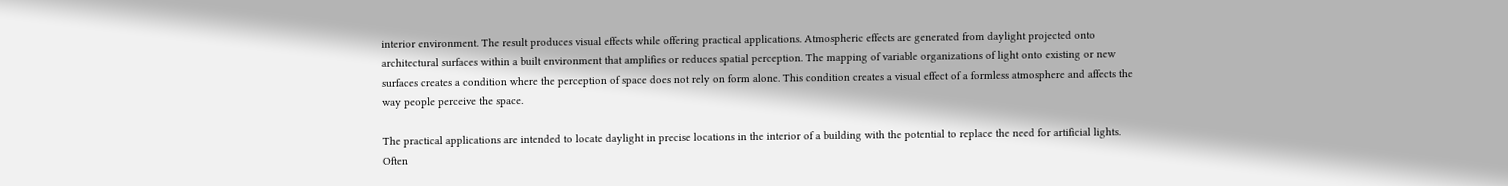interior environment. The result produces visual effects while offering practical applications. Atmospheric effects are generated from daylight projected onto architectural surfaces within a built environment that amplifies or reduces spatial perception. The mapping of variable organizations of light onto existing or new surfaces creates a condition where the perception of space does not rely on form alone. This condition creates a visual effect of a formless atmosphere and affects the way people perceive the space.

The practical applications are intended to locate daylight in precise locations in the interior of a building with the potential to replace the need for artificial lights. Often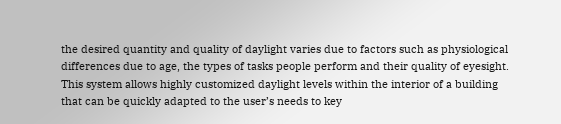the desired quantity and quality of daylight varies due to factors such as physiological differences due to age, the types of tasks people perform and their quality of eyesight. This system allows highly customized daylight levels within the interior of a building that can be quickly adapted to the user’s needs to key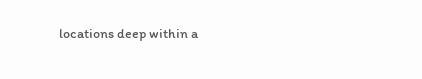locations deep within a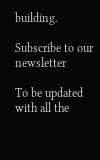building.

Subscribe to our newsletter

To be updated with all the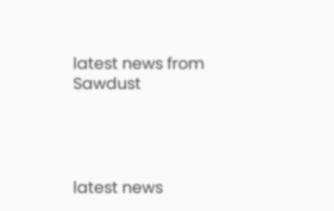latest news from Sawdust




latest news